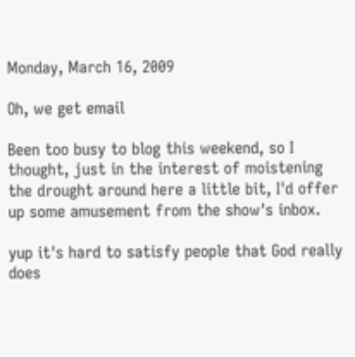Monday, March 16, 2009

Oh, we get email

Been too busy to blog this weekend, so I thought, just in the interest of moistening the drought around here a little bit, I'd offer up some amusement from the show's inbox.

yup it's hard to satisfy people that God really does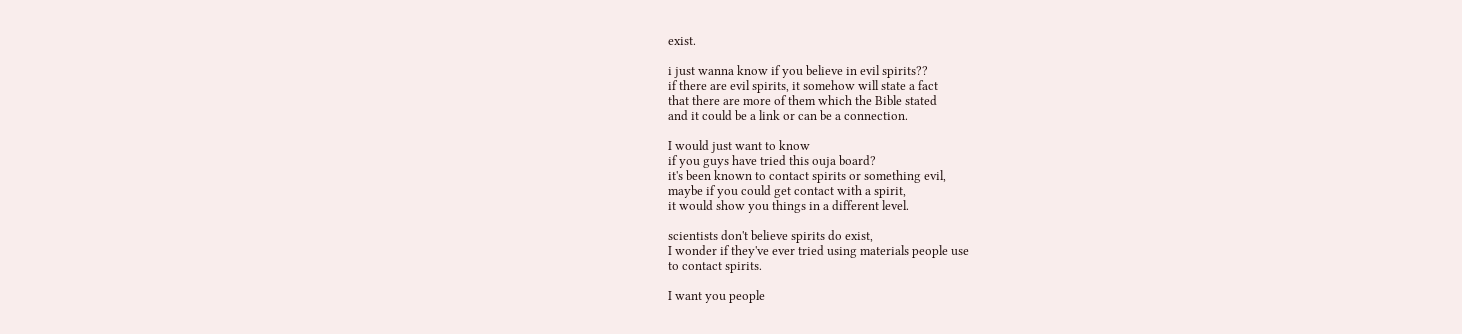exist.

i just wanna know if you believe in evil spirits??
if there are evil spirits, it somehow will state a fact
that there are more of them which the Bible stated
and it could be a link or can be a connection.

I would just want to know
if you guys have tried this ouja board?
it's been known to contact spirits or something evil,
maybe if you could get contact with a spirit,
it would show you things in a different level.

scientists don't believe spirits do exist,
I wonder if they've ever tried using materials people use
to contact spirits.

I want you people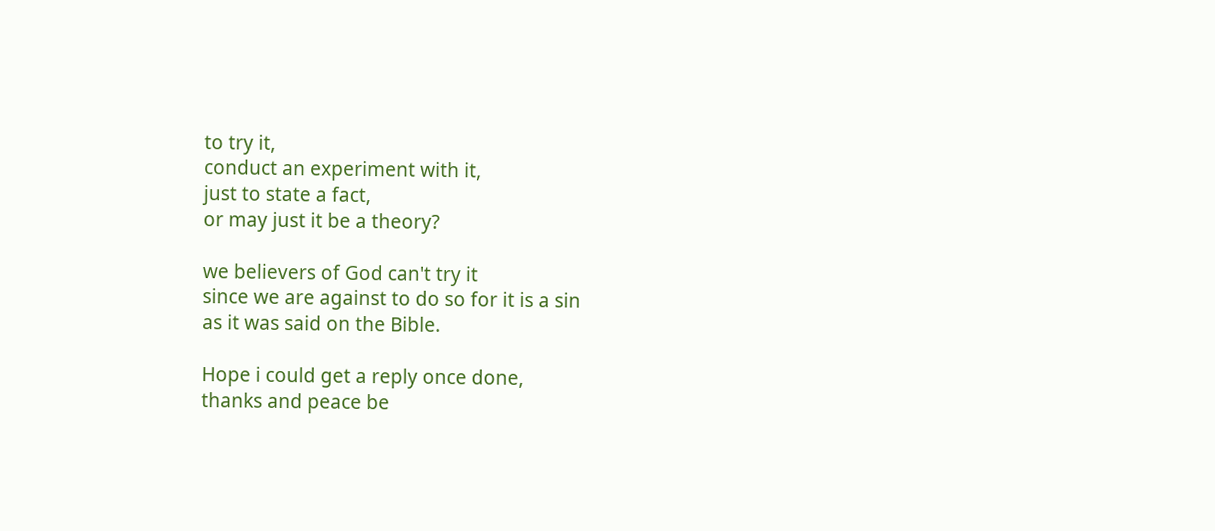to try it,
conduct an experiment with it,
just to state a fact,
or may just it be a theory?

we believers of God can't try it
since we are against to do so for it is a sin
as it was said on the Bible.

Hope i could get a reply once done,
thanks and peace be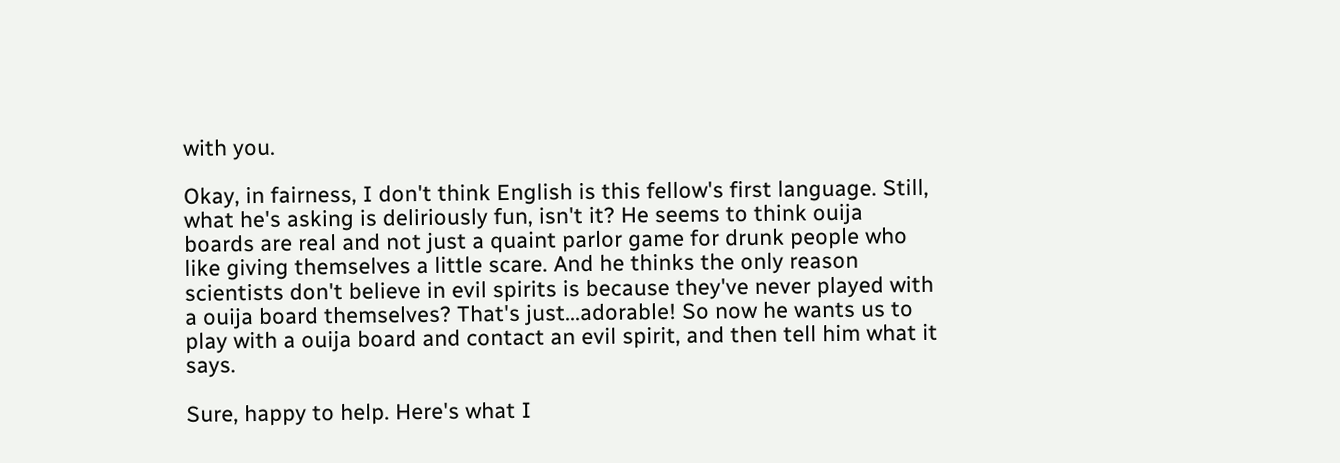with you.

Okay, in fairness, I don't think English is this fellow's first language. Still, what he's asking is deliriously fun, isn't it? He seems to think ouija boards are real and not just a quaint parlor game for drunk people who like giving themselves a little scare. And he thinks the only reason scientists don't believe in evil spirits is because they've never played with a ouija board themselves? That's just...adorable! So now he wants us to play with a ouija board and contact an evil spirit, and then tell him what it says.

Sure, happy to help. Here's what I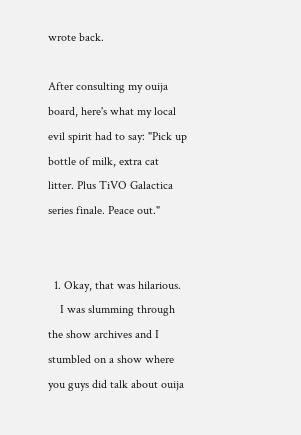wrote back.

After consulting my ouija board, here's what my local evil spirit had to say: "Pick up bottle of milk, extra cat litter. Plus TiVO Galactica series finale. Peace out."


  1. Okay, that was hilarious.
    I was slumming through the show archives and I stumbled on a show where you guys did talk about ouija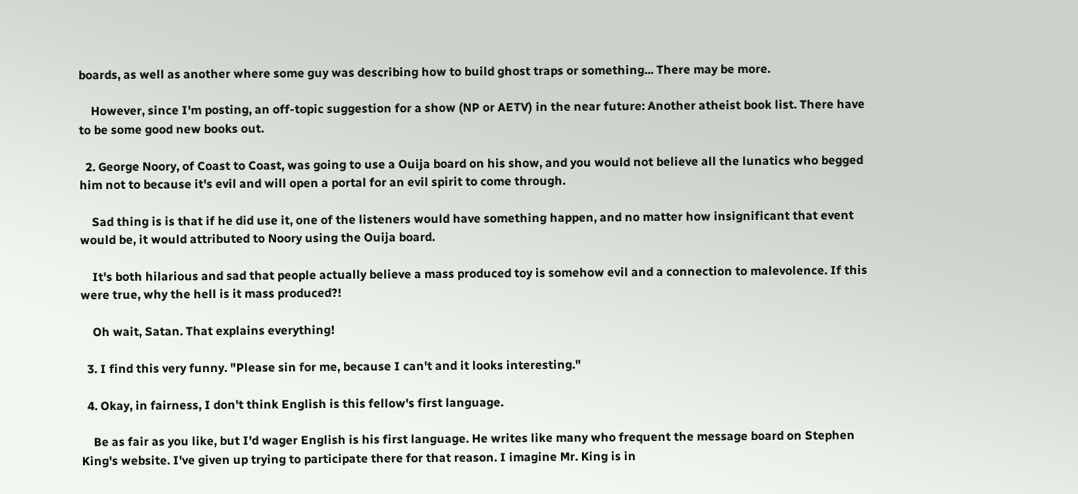boards, as well as another where some guy was describing how to build ghost traps or something... There may be more.

    However, since I'm posting, an off-topic suggestion for a show (NP or AETV) in the near future: Another atheist book list. There have to be some good new books out.

  2. George Noory, of Coast to Coast, was going to use a Ouija board on his show, and you would not believe all the lunatics who begged him not to because it's evil and will open a portal for an evil spirit to come through.

    Sad thing is is that if he did use it, one of the listeners would have something happen, and no matter how insignificant that event would be, it would attributed to Noory using the Ouija board.

    It's both hilarious and sad that people actually believe a mass produced toy is somehow evil and a connection to malevolence. If this were true, why the hell is it mass produced?!

    Oh wait, Satan. That explains everything!

  3. I find this very funny. "Please sin for me, because I can't and it looks interesting."

  4. Okay, in fairness, I don't think English is this fellow's first language.

    Be as fair as you like, but I'd wager English is his first language. He writes like many who frequent the message board on Stephen King's website. I've given up trying to participate there for that reason. I imagine Mr. King is in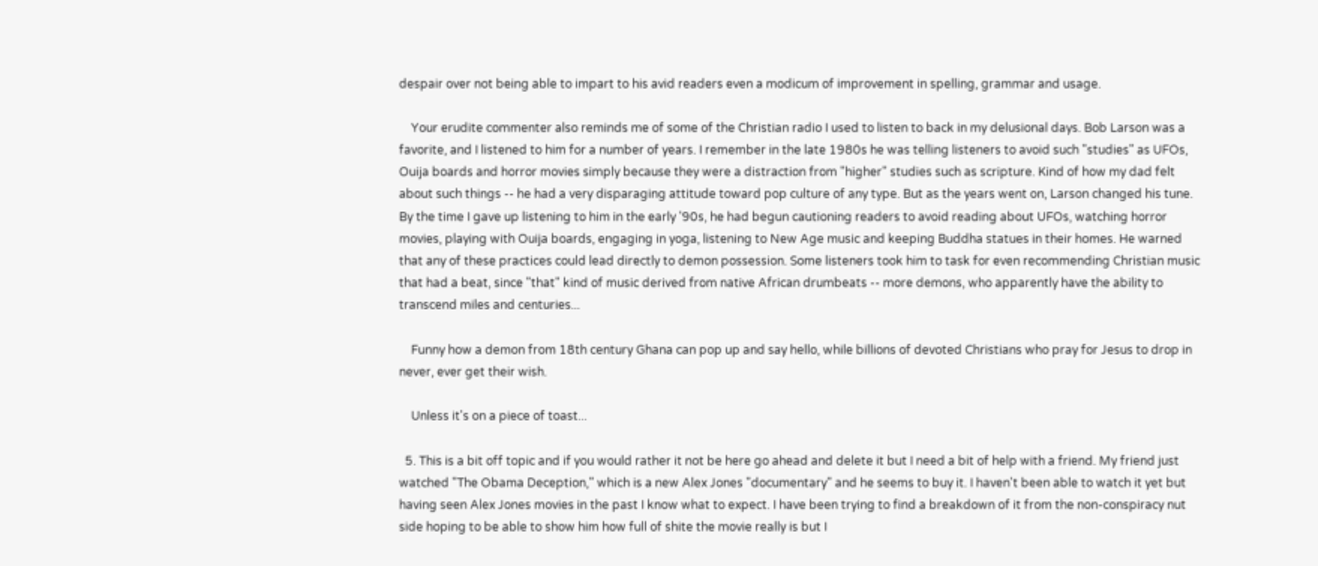despair over not being able to impart to his avid readers even a modicum of improvement in spelling, grammar and usage.

    Your erudite commenter also reminds me of some of the Christian radio I used to listen to back in my delusional days. Bob Larson was a favorite, and I listened to him for a number of years. I remember in the late 1980s he was telling listeners to avoid such "studies" as UFOs, Ouija boards and horror movies simply because they were a distraction from "higher" studies such as scripture. Kind of how my dad felt about such things -- he had a very disparaging attitude toward pop culture of any type. But as the years went on, Larson changed his tune. By the time I gave up listening to him in the early '90s, he had begun cautioning readers to avoid reading about UFOs, watching horror movies, playing with Ouija boards, engaging in yoga, listening to New Age music and keeping Buddha statues in their homes. He warned that any of these practices could lead directly to demon possession. Some listeners took him to task for even recommending Christian music that had a beat, since "that" kind of music derived from native African drumbeats -- more demons, who apparently have the ability to transcend miles and centuries...

    Funny how a demon from 18th century Ghana can pop up and say hello, while billions of devoted Christians who pray for Jesus to drop in never, ever get their wish.

    Unless it's on a piece of toast...

  5. This is a bit off topic and if you would rather it not be here go ahead and delete it but I need a bit of help with a friend. My friend just watched "The Obama Deception," which is a new Alex Jones "documentary" and he seems to buy it. I haven't been able to watch it yet but having seen Alex Jones movies in the past I know what to expect. I have been trying to find a breakdown of it from the non-conspiracy nut side hoping to be able to show him how full of shite the movie really is but I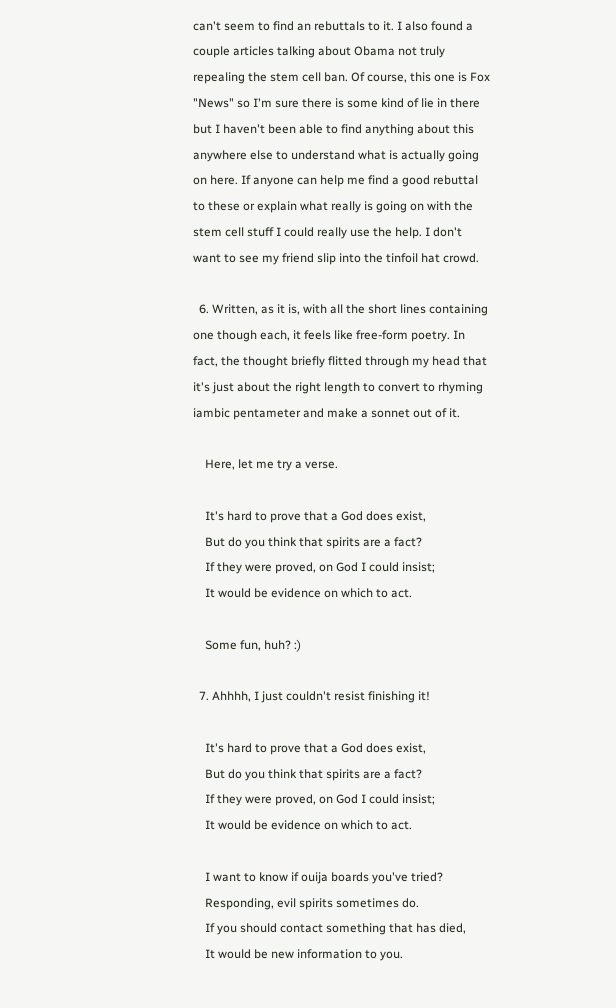can't seem to find an rebuttals to it. I also found a couple articles talking about Obama not truly repealing the stem cell ban. Of course, this one is Fox "News" so I'm sure there is some kind of lie in there but I haven't been able to find anything about this anywhere else to understand what is actually going on here. If anyone can help me find a good rebuttal to these or explain what really is going on with the stem cell stuff I could really use the help. I don't want to see my friend slip into the tinfoil hat crowd.

  6. Written, as it is, with all the short lines containing one though each, it feels like free-form poetry. In fact, the thought briefly flitted through my head that it's just about the right length to convert to rhyming iambic pentameter and make a sonnet out of it.

    Here, let me try a verse.

    It's hard to prove that a God does exist,
    But do you think that spirits are a fact?
    If they were proved, on God I could insist;
    It would be evidence on which to act.

    Some fun, huh? :)

  7. Ahhhh, I just couldn't resist finishing it!

    It's hard to prove that a God does exist,
    But do you think that spirits are a fact?
    If they were proved, on God I could insist;
    It would be evidence on which to act.

    I want to know if ouija boards you've tried?
    Responding, evil spirits sometimes do.
    If you should contact something that has died,
    It would be new information to you.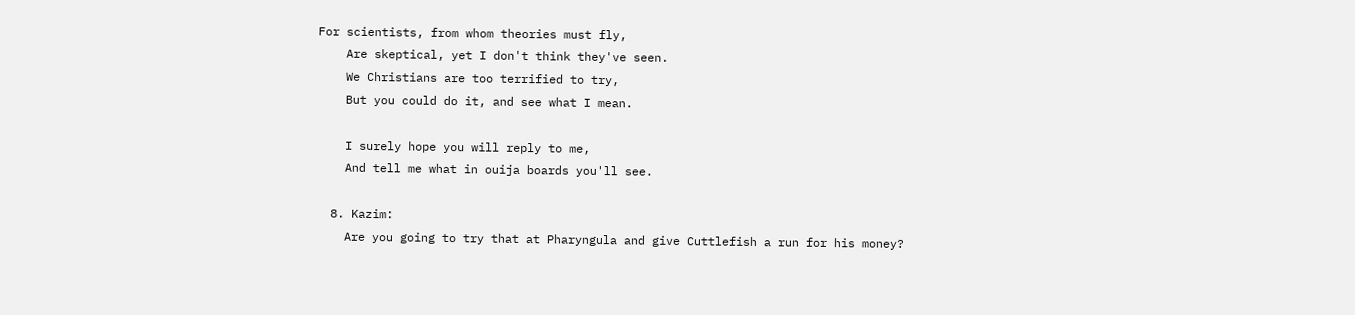For scientists, from whom theories must fly,
    Are skeptical, yet I don't think they've seen.
    We Christians are too terrified to try,
    But you could do it, and see what I mean.

    I surely hope you will reply to me,
    And tell me what in ouija boards you'll see.

  8. Kazim:
    Are you going to try that at Pharyngula and give Cuttlefish a run for his money?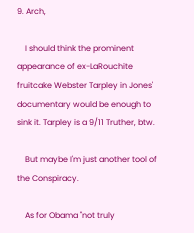9. Arch,

    I should think the prominent appearance of ex-LaRouchite fruitcake Webster Tarpley in Jones' documentary would be enough to sink it. Tarpley is a 9/11 Truther, btw.

    But maybe I'm just another tool of the Conspiracy.

    As for Obama "not truly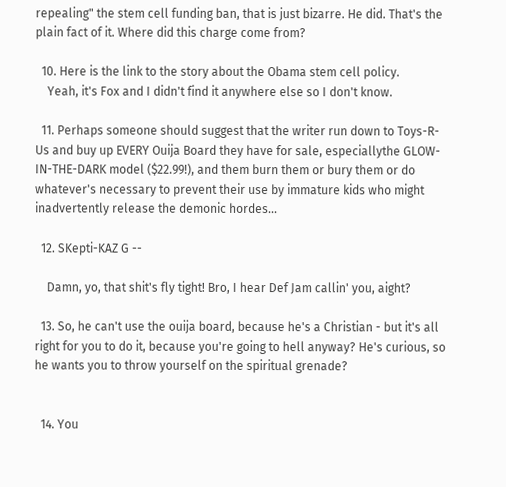repealing" the stem cell funding ban, that is just bizarre. He did. That's the plain fact of it. Where did this charge come from?

  10. Here is the link to the story about the Obama stem cell policy.
    Yeah, it's Fox and I didn't find it anywhere else so I don't know.

  11. Perhaps someone should suggest that the writer run down to Toys-R-Us and buy up EVERY Ouija Board they have for sale, especiallythe GLOW-IN-THE-DARK model ($22.99!), and them burn them or bury them or do whatever's necessary to prevent their use by immature kids who might inadvertently release the demonic hordes...

  12. SKepti-KAZ G --

    Damn, yo, that shit's fly tight! Bro, I hear Def Jam callin' you, aight?

  13. So, he can't use the ouija board, because he's a Christian - but it's all right for you to do it, because you're going to hell anyway? He's curious, so he wants you to throw yourself on the spiritual grenade?


  14. You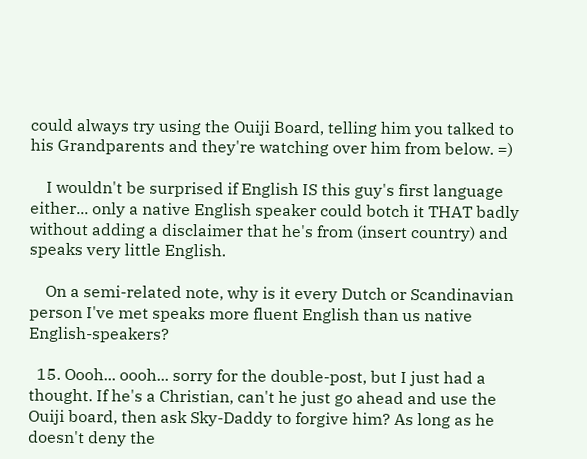could always try using the Ouiji Board, telling him you talked to his Grandparents and they're watching over him from below. =)

    I wouldn't be surprised if English IS this guy's first language either... only a native English speaker could botch it THAT badly without adding a disclaimer that he's from (insert country) and speaks very little English.

    On a semi-related note, why is it every Dutch or Scandinavian person I've met speaks more fluent English than us native English-speakers?

  15. Oooh... oooh... sorry for the double-post, but I just had a thought. If he's a Christian, can't he just go ahead and use the Ouiji board, then ask Sky-Daddy to forgive him? As long as he doesn't deny the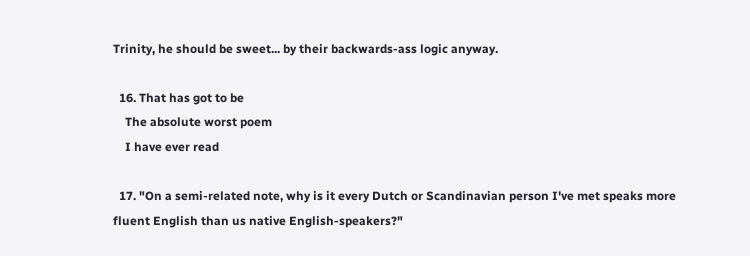Trinity, he should be sweet... by their backwards-ass logic anyway.

  16. That has got to be
    The absolute worst poem
    I have ever read

  17. "On a semi-related note, why is it every Dutch or Scandinavian person I've met speaks more fluent English than us native English-speakers?"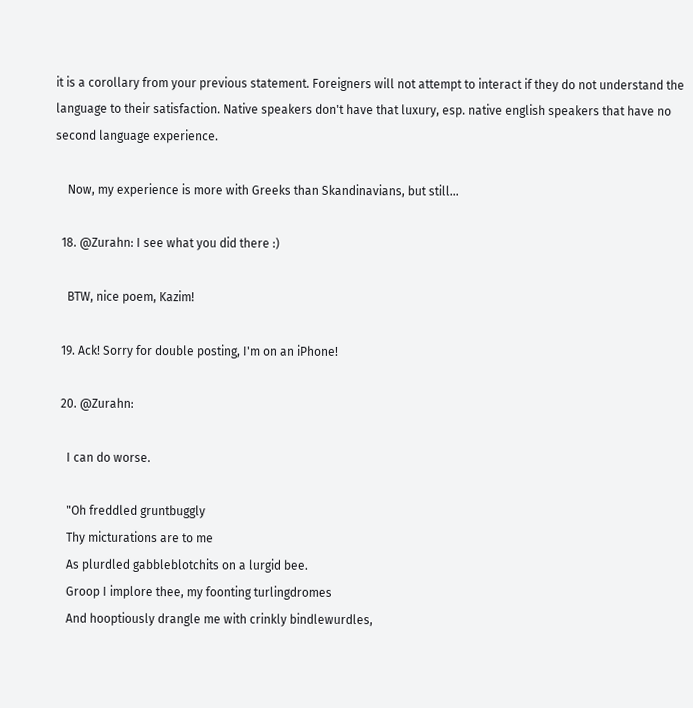it is a corollary from your previous statement. Foreigners will not attempt to interact if they do not understand the language to their satisfaction. Native speakers don't have that luxury, esp. native english speakers that have no second language experience.

    Now, my experience is more with Greeks than Skandinavians, but still...

  18. @Zurahn: I see what you did there :)

    BTW, nice poem, Kazim!

  19. Ack! Sorry for double posting, I'm on an iPhone!

  20. @Zurahn:

    I can do worse.

    "Oh freddled gruntbuggly
    Thy micturations are to me
    As plurdled gabbleblotchits on a lurgid bee.
    Groop I implore thee, my foonting turlingdromes
    And hooptiously drangle me with crinkly bindlewurdles,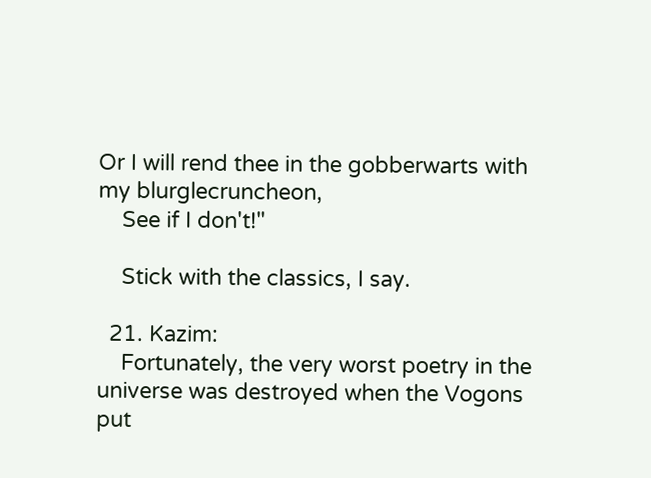Or I will rend thee in the gobberwarts with my blurglecruncheon,
    See if I don't!"

    Stick with the classics, I say.

  21. Kazim:
    Fortunately, the very worst poetry in the universe was destroyed when the Vogons put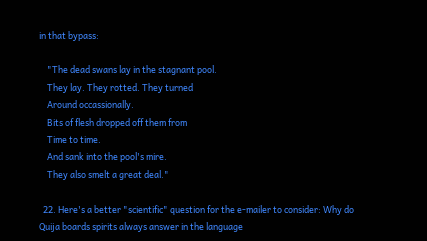in that bypass:

    "The dead swans lay in the stagnant pool.
    They lay. They rotted. They turned
    Around occassionally.
    Bits of flesh dropped off them from
    Time to time.
    And sank into the pool's mire.
    They also smelt a great deal."

  22. Here's a better "scientific" question for the e-mailer to consider: Why do Quija boards spirits always answer in the language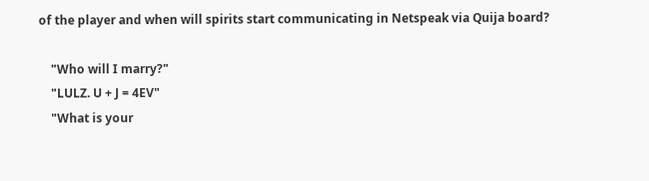of the player and when will spirits start communicating in Netspeak via Quija board?

    "Who will I marry?"
    "LULZ. U + J = 4EV"
    "What is your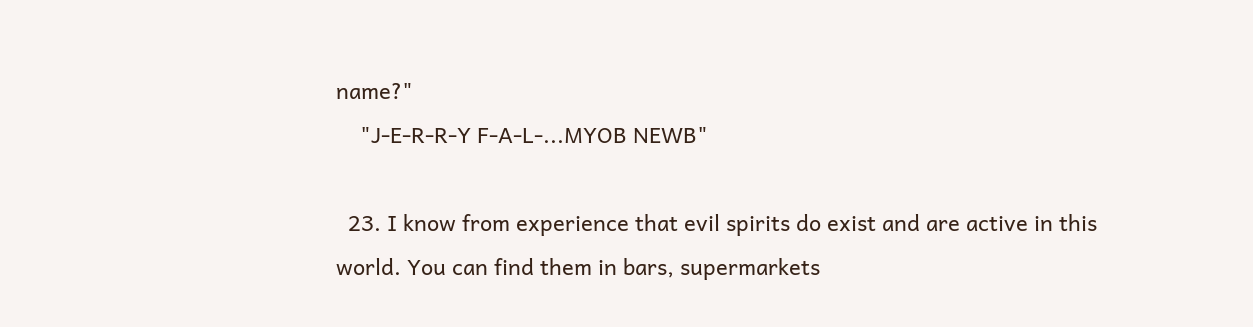name?"
    "J-E-R-R-Y F-A-L-...MYOB NEWB"

  23. I know from experience that evil spirits do exist and are active in this world. You can find them in bars, supermarkets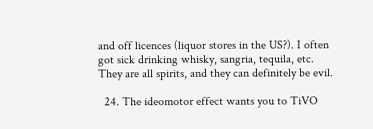and off licences (liquor stores in the US?). I often got sick drinking whisky, sangria, tequila, etc. They are all spirits, and they can definitely be evil.

  24. The ideomotor effect wants you to TiVO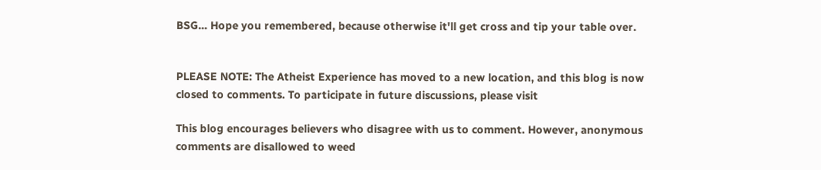BSG... Hope you remembered, because otherwise it'll get cross and tip your table over.


PLEASE NOTE: The Atheist Experience has moved to a new location, and this blog is now closed to comments. To participate in future discussions, please visit

This blog encourages believers who disagree with us to comment. However, anonymous comments are disallowed to weed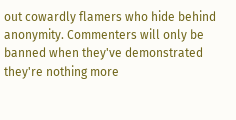out cowardly flamers who hide behind anonymity. Commenters will only be banned when they've demonstrated they're nothing more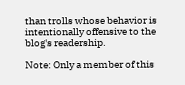than trolls whose behavior is intentionally offensive to the blog's readership.

Note: Only a member of this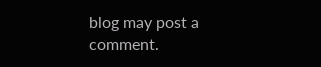blog may post a comment.